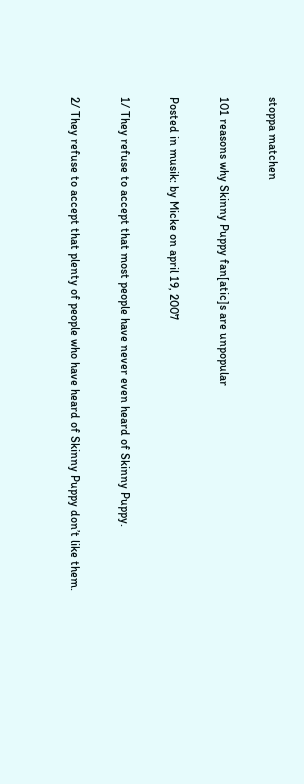stoppa matchen

101 reasons why Skinny Puppy fan[atic]s are unpopular

Posted in musik: by Micke on april 19, 2007

1/ They refuse to accept that most people have never even heard of Skinny Puppy.

2/ They refuse to accept that plenty of people who have heard of Skinny Puppy don’t like them.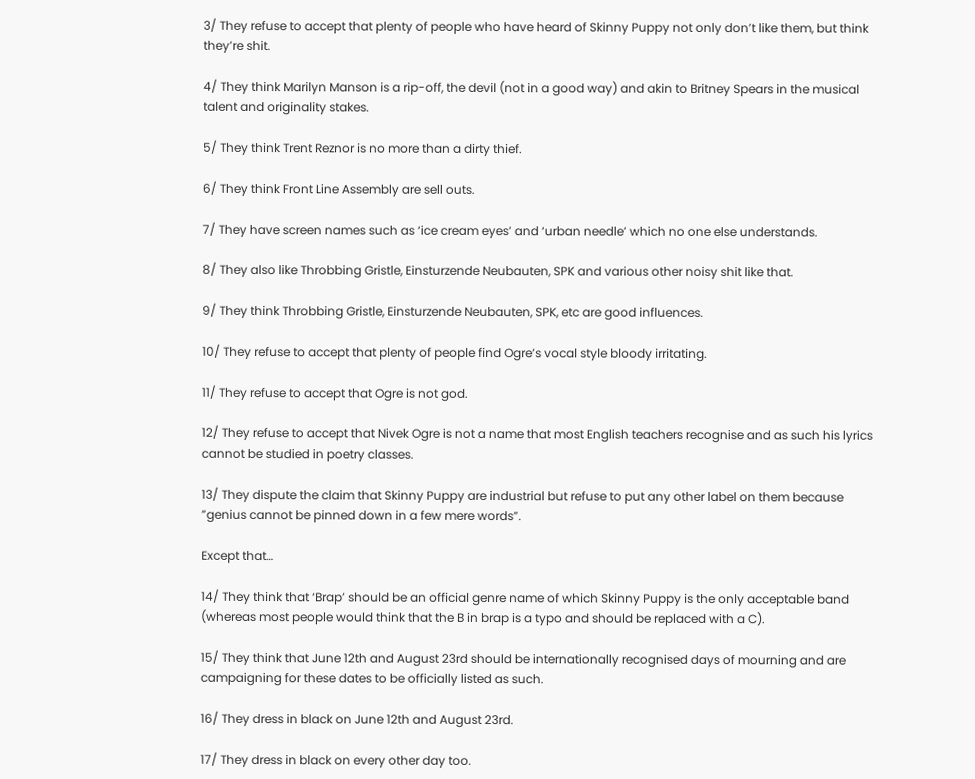3/ They refuse to accept that plenty of people who have heard of Skinny Puppy not only don’t like them, but think they’re shit.

4/ They think Marilyn Manson is a rip-off, the devil (not in a good way) and akin to Britney Spears in the musical talent and originality stakes.

5/ They think Trent Reznor is no more than a dirty thief.

6/ They think Front Line Assembly are sell outs.

7/ They have screen names such as ‘ice cream eyes’ and ‘urban needle’ which no one else understands.

8/ They also like Throbbing Gristle, Einsturzende Neubauten, SPK and various other noisy shit like that.

9/ They think Throbbing Gristle, Einsturzende Neubauten, SPK, etc are good influences.

10/ They refuse to accept that plenty of people find Ogre’s vocal style bloody irritating.

11/ They refuse to accept that Ogre is not god.

12/ They refuse to accept that Nivek Ogre is not a name that most English teachers recognise and as such his lyrics cannot be studied in poetry classes.

13/ They dispute the claim that Skinny Puppy are industrial but refuse to put any other label on them because ”genius cannot be pinned down in a few mere words”.

Except that…

14/ They think that ‘Brap’ should be an official genre name of which Skinny Puppy is the only acceptable band (whereas most people would think that the B in brap is a typo and should be replaced with a C).

15/ They think that June 12th and August 23rd should be internationally recognised days of mourning and are campaigning for these dates to be officially listed as such.

16/ They dress in black on June 12th and August 23rd.

17/ They dress in black on every other day too.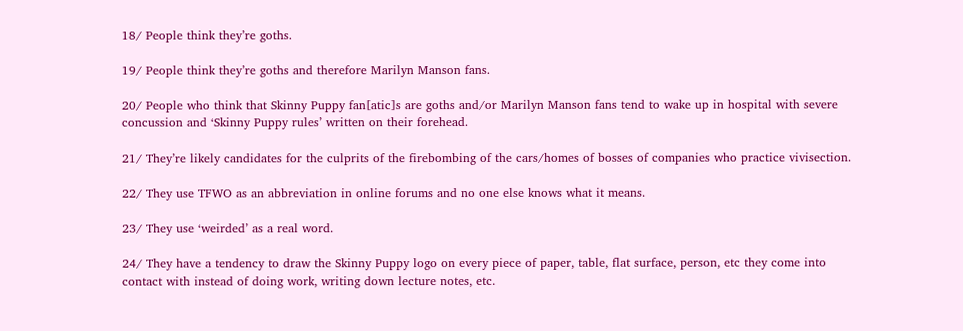18/ People think they’re goths.

19/ People think they’re goths and therefore Marilyn Manson fans.

20/ People who think that Skinny Puppy fan[atic]s are goths and/or Marilyn Manson fans tend to wake up in hospital with severe concussion and ‘Skinny Puppy rules’ written on their forehead.

21/ They’re likely candidates for the culprits of the firebombing of the cars/homes of bosses of companies who practice vivisection.

22/ They use TFWO as an abbreviation in online forums and no one else knows what it means.

23/ They use ‘weirded’ as a real word.

24/ They have a tendency to draw the Skinny Puppy logo on every piece of paper, table, flat surface, person, etc they come into contact with instead of doing work, writing down lecture notes, etc.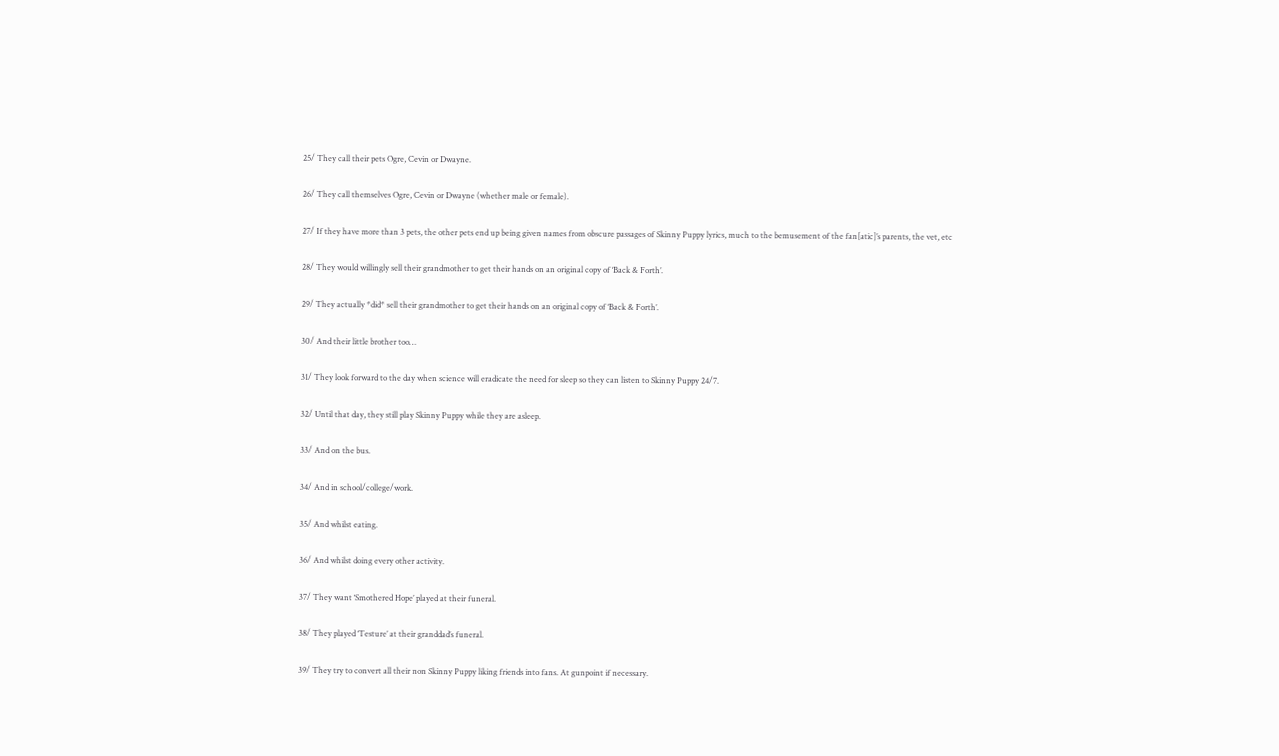25/ They call their pets Ogre, Cevin or Dwayne.

26/ They call themselves Ogre, Cevin or Dwayne (whether male or female).

27/ If they have more than 3 pets, the other pets end up being given names from obscure passages of Skinny Puppy lyrics, much to the bemusement of the fan[atic]’s parents, the vet, etc

28/ They would willingly sell their grandmother to get their hands on an original copy of ‘Back & Forth’.

29/ They actually *did* sell their grandmother to get their hands on an original copy of ‘Back & Forth’.

30/ And their little brother too…

31/ They look forward to the day when science will eradicate the need for sleep so they can listen to Skinny Puppy 24/7.

32/ Until that day, they still play Skinny Puppy while they are asleep.

33/ And on the bus.

34/ And in school/college/work.

35/ And whilst eating.

36/ And whilst doing every other activity.

37/ They want ‘Smothered Hope’ played at their funeral.

38/ They played ‘Testure’ at their granddad’s funeral.

39/ They try to convert all their non Skinny Puppy liking friends into fans. At gunpoint if necessary.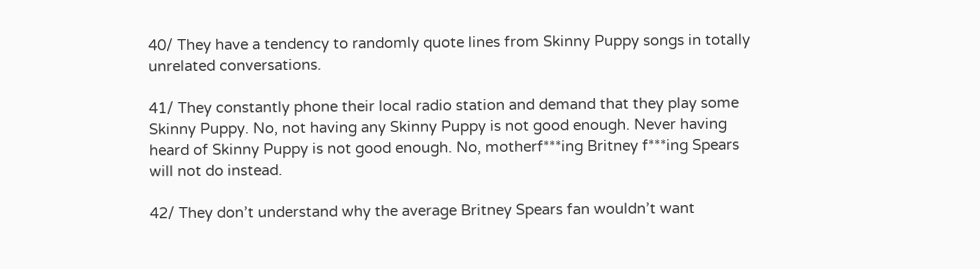40/ They have a tendency to randomly quote lines from Skinny Puppy songs in totally unrelated conversations.

41/ They constantly phone their local radio station and demand that they play some Skinny Puppy. No, not having any Skinny Puppy is not good enough. Never having heard of Skinny Puppy is not good enough. No, motherf***ing Britney f***ing Spears will not do instead.

42/ They don’t understand why the average Britney Spears fan wouldn’t want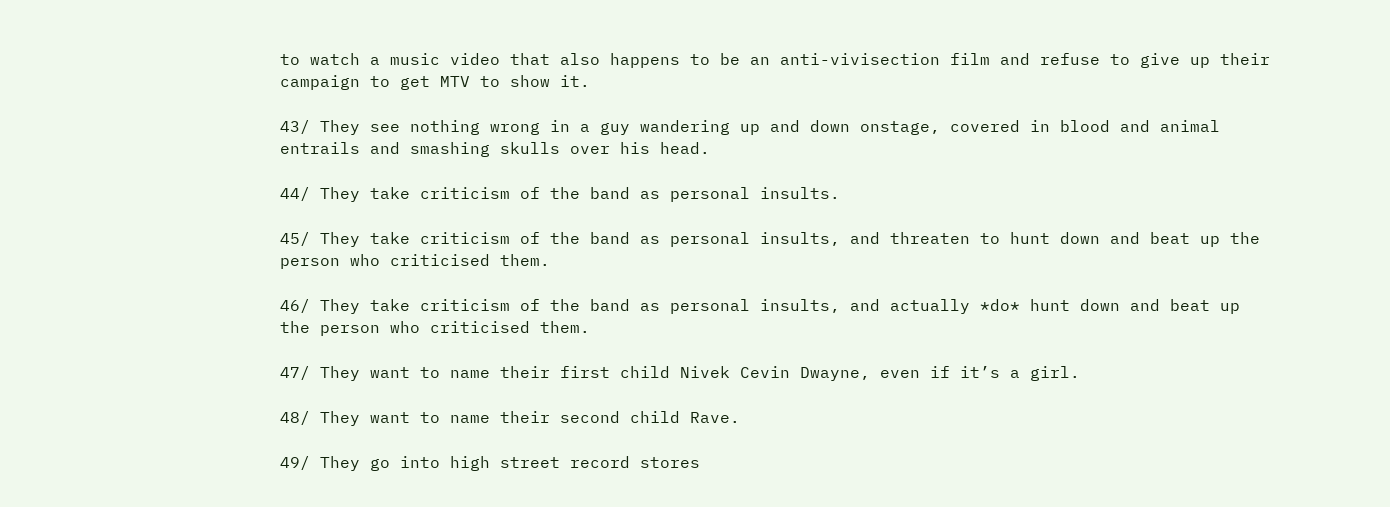to watch a music video that also happens to be an anti-vivisection film and refuse to give up their campaign to get MTV to show it.

43/ They see nothing wrong in a guy wandering up and down onstage, covered in blood and animal entrails and smashing skulls over his head.

44/ They take criticism of the band as personal insults.

45/ They take criticism of the band as personal insults, and threaten to hunt down and beat up the person who criticised them.

46/ They take criticism of the band as personal insults, and actually *do* hunt down and beat up the person who criticised them.

47/ They want to name their first child Nivek Cevin Dwayne, even if it’s a girl.

48/ They want to name their second child Rave.

49/ They go into high street record stores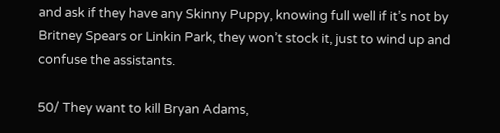and ask if they have any Skinny Puppy, knowing full well if it’s not by Britney Spears or Linkin Park, they won’t stock it, just to wind up and confuse the assistants.

50/ They want to kill Bryan Adams,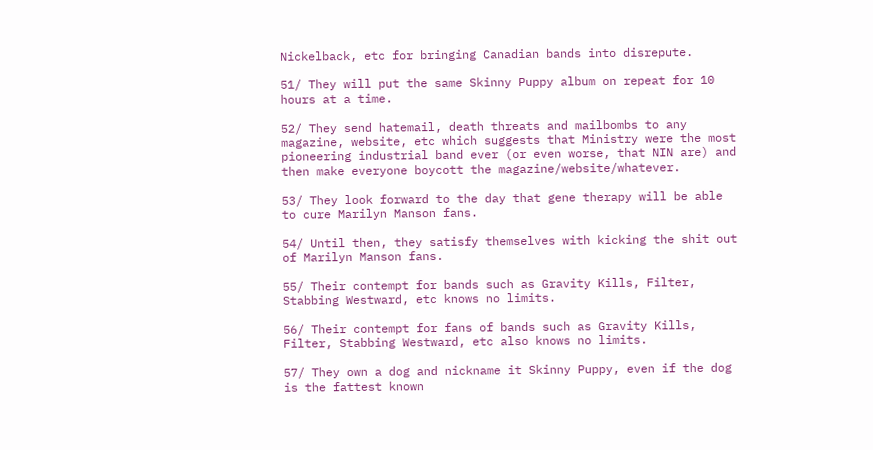Nickelback, etc for bringing Canadian bands into disrepute.

51/ They will put the same Skinny Puppy album on repeat for 10 hours at a time.

52/ They send hatemail, death threats and mailbombs to any magazine, website, etc which suggests that Ministry were the most pioneering industrial band ever (or even worse, that NIN are) and then make everyone boycott the magazine/website/whatever.

53/ They look forward to the day that gene therapy will be able to cure Marilyn Manson fans.

54/ Until then, they satisfy themselves with kicking the shit out of Marilyn Manson fans.

55/ Their contempt for bands such as Gravity Kills, Filter, Stabbing Westward, etc knows no limits.

56/ Their contempt for fans of bands such as Gravity Kills, Filter, Stabbing Westward, etc also knows no limits.

57/ They own a dog and nickname it Skinny Puppy, even if the dog is the fattest known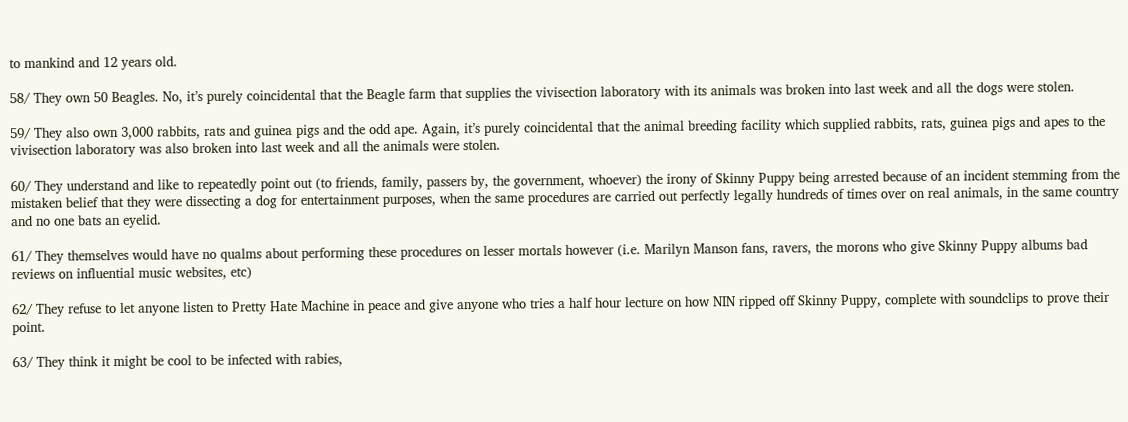to mankind and 12 years old.

58/ They own 50 Beagles. No, it’s purely coincidental that the Beagle farm that supplies the vivisection laboratory with its animals was broken into last week and all the dogs were stolen.

59/ They also own 3,000 rabbits, rats and guinea pigs and the odd ape. Again, it’s purely coincidental that the animal breeding facility which supplied rabbits, rats, guinea pigs and apes to the vivisection laboratory was also broken into last week and all the animals were stolen.

60/ They understand and like to repeatedly point out (to friends, family, passers by, the government, whoever) the irony of Skinny Puppy being arrested because of an incident stemming from the mistaken belief that they were dissecting a dog for entertainment purposes, when the same procedures are carried out perfectly legally hundreds of times over on real animals, in the same country and no one bats an eyelid.

61/ They themselves would have no qualms about performing these procedures on lesser mortals however (i.e. Marilyn Manson fans, ravers, the morons who give Skinny Puppy albums bad reviews on influential music websites, etc)

62/ They refuse to let anyone listen to Pretty Hate Machine in peace and give anyone who tries a half hour lecture on how NIN ripped off Skinny Puppy, complete with soundclips to prove their point.

63/ They think it might be cool to be infected with rabies,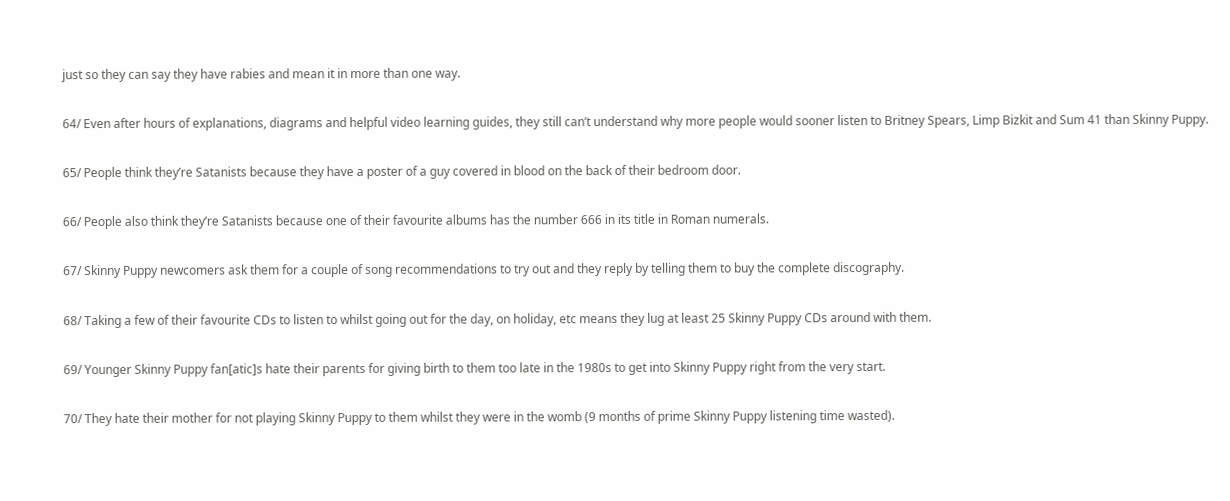just so they can say they have rabies and mean it in more than one way.

64/ Even after hours of explanations, diagrams and helpful video learning guides, they still can’t understand why more people would sooner listen to Britney Spears, Limp Bizkit and Sum 41 than Skinny Puppy.

65/ People think they’re Satanists because they have a poster of a guy covered in blood on the back of their bedroom door.

66/ People also think they’re Satanists because one of their favourite albums has the number 666 in its title in Roman numerals.

67/ Skinny Puppy newcomers ask them for a couple of song recommendations to try out and they reply by telling them to buy the complete discography.

68/ Taking a few of their favourite CDs to listen to whilst going out for the day, on holiday, etc means they lug at least 25 Skinny Puppy CDs around with them.

69/ Younger Skinny Puppy fan[atic]s hate their parents for giving birth to them too late in the 1980s to get into Skinny Puppy right from the very start.

70/ They hate their mother for not playing Skinny Puppy to them whilst they were in the womb (9 months of prime Skinny Puppy listening time wasted).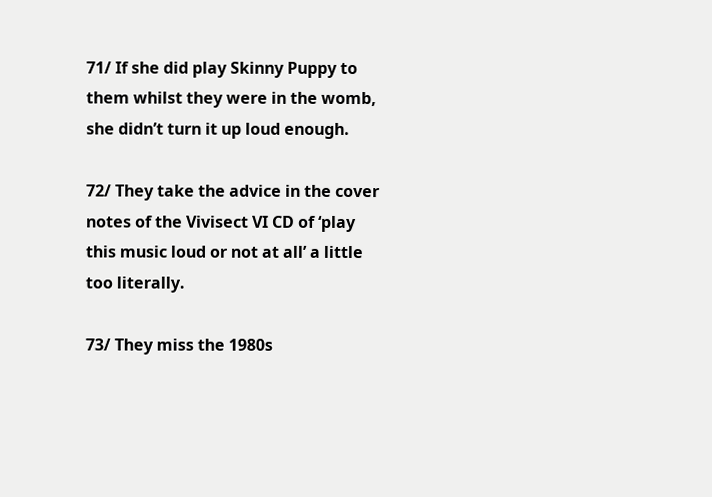71/ If she did play Skinny Puppy to them whilst they were in the womb, she didn’t turn it up loud enough.

72/ They take the advice in the cover notes of the Vivisect VI CD of ‘play this music loud or not at all’ a little too literally.

73/ They miss the 1980s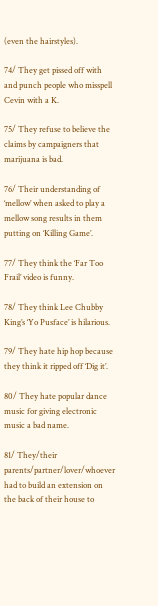(even the hairstyles).

74/ They get pissed off with and punch people who misspell Cevin with a K.

75/ They refuse to believe the claims by campaigners that marijuana is bad.

76/ Their understanding of ‘mellow’ when asked to play a mellow song results in them putting on ‘Killing Game’.

77/ They think the ‘Far Too Frail’ video is funny.

78/ They think Lee Chubby King’s ‘Yo Pusface’ is hilarious.

79/ They hate hip hop because they think it ripped off ‘Dig it’.

80/ They hate popular dance music for giving electronic music a bad name.

81/ They/their parents/partner/lover/whoever had to build an extension on the back of their house to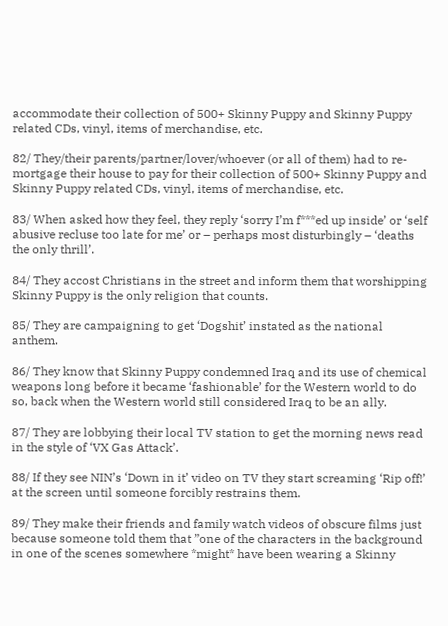accommodate their collection of 500+ Skinny Puppy and Skinny Puppy related CDs, vinyl, items of merchandise, etc.

82/ They/their parents/partner/lover/whoever (or all of them) had to re-mortgage their house to pay for their collection of 500+ Skinny Puppy and Skinny Puppy related CDs, vinyl, items of merchandise, etc.

83/ When asked how they feel, they reply ‘sorry I’m f***ed up inside’ or ‘self abusive recluse too late for me’ or – perhaps most disturbingly – ‘deaths the only thrill’.

84/ They accost Christians in the street and inform them that worshipping Skinny Puppy is the only religion that counts.

85/ They are campaigning to get ‘Dogshit’ instated as the national anthem.

86/ They know that Skinny Puppy condemned Iraq and its use of chemical weapons long before it became ‘fashionable’ for the Western world to do so, back when the Western world still considered Iraq to be an ally.

87/ They are lobbying their local TV station to get the morning news read in the style of ‘VX Gas Attack’.

88/ If they see NIN’s ‘Down in it’ video on TV they start screaming ‘Rip off!’ at the screen until someone forcibly restrains them.

89/ They make their friends and family watch videos of obscure films just because someone told them that ”one of the characters in the background in one of the scenes somewhere *might* have been wearing a Skinny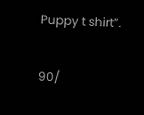Puppy t shirt”.

90/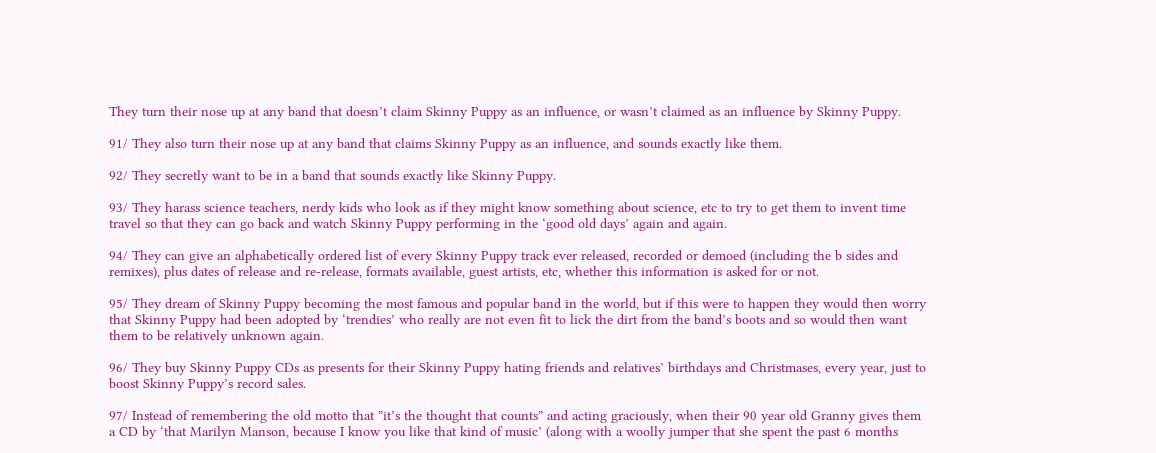They turn their nose up at any band that doesn’t claim Skinny Puppy as an influence, or wasn’t claimed as an influence by Skinny Puppy.

91/ They also turn their nose up at any band that claims Skinny Puppy as an influence, and sounds exactly like them.

92/ They secretly want to be in a band that sounds exactly like Skinny Puppy.

93/ They harass science teachers, nerdy kids who look as if they might know something about science, etc to try to get them to invent time travel so that they can go back and watch Skinny Puppy performing in the ‘good old days’ again and again.

94/ They can give an alphabetically ordered list of every Skinny Puppy track ever released, recorded or demoed (including the b sides and remixes), plus dates of release and re-release, formats available, guest artists, etc, whether this information is asked for or not.

95/ They dream of Skinny Puppy becoming the most famous and popular band in the world, but if this were to happen they would then worry that Skinny Puppy had been adopted by ‘trendies’ who really are not even fit to lick the dirt from the band’s boots and so would then want them to be relatively unknown again.

96/ They buy Skinny Puppy CDs as presents for their Skinny Puppy hating friends and relatives’ birthdays and Christmases, every year, just to boost Skinny Puppy’s record sales.

97/ Instead of remembering the old motto that ”it’s the thought that counts” and acting graciously, when their 90 year old Granny gives them a CD by ‘that Marilyn Manson, because I know you like that kind of music’ (along with a woolly jumper that she spent the past 6 months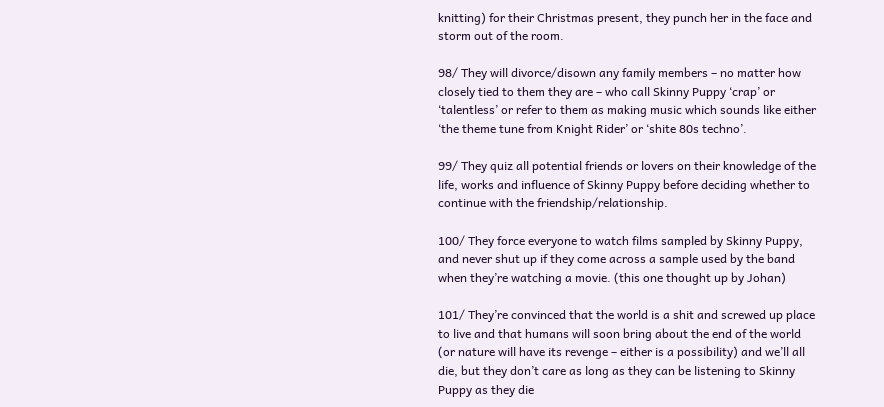knitting) for their Christmas present, they punch her in the face and storm out of the room.

98/ They will divorce/disown any family members – no matter how closely tied to them they are – who call Skinny Puppy ‘crap’ or ‘talentless’ or refer to them as making music which sounds like either ‘the theme tune from Knight Rider’ or ‘shite 80s techno’.

99/ They quiz all potential friends or lovers on their knowledge of the life, works and influence of Skinny Puppy before deciding whether to continue with the friendship/relationship.

100/ They force everyone to watch films sampled by Skinny Puppy, and never shut up if they come across a sample used by the band when they’re watching a movie. (this one thought up by Johan)

101/ They’re convinced that the world is a shit and screwed up place to live and that humans will soon bring about the end of the world (or nature will have its revenge – either is a possibility) and we’ll all die, but they don’t care as long as they can be listening to Skinny Puppy as they die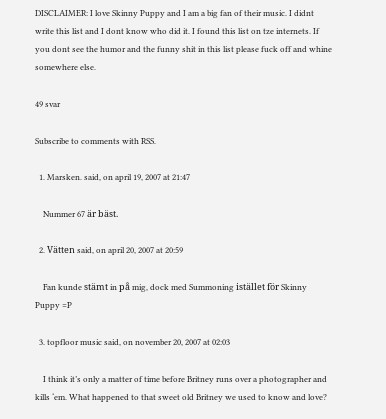DISCLAIMER: I love Skinny Puppy and I am a big fan of their music. I didnt write this list and I dont know who did it. I found this list on tze internets. If you dont see the humor and the funny shit in this list please fuck off and whine somewhere else.

49 svar

Subscribe to comments with RSS.

  1. Marsken. said, on april 19, 2007 at 21:47

    Nummer 67 är bäst.

  2. Vätten said, on april 20, 2007 at 20:59

    Fan kunde stämt in på mig, dock med Summoning istället för Skinny Puppy =P

  3. topfloor music said, on november 20, 2007 at 02:03

    I think it’s only a matter of time before Britney runs over a photographer and kills ‘em. What happened to that sweet old Britney we used to know and love?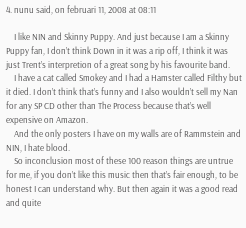4. nunu said, on februari 11, 2008 at 08:11

    I like NIN and Skinny Puppy. And just because I am a Skinny Puppy fan, I don’t think Down in it was a rip off, I think it was just Trent’s interpretion of a great song by his favourite band.
    I have a cat called Smokey and I had a Hamster called Filthy but it died. I don’t think that’s funny and I also wouldn’t sell my Nan for any SP CD other than The Process because that’s well expensive on Amazon.
    And the only posters I have on my walls are of Rammstein and NIN, I hate blood.
    So inconclusion most of these 100 reason things are untrue for me, if you don’t like this music then that’s fair enough, to be honest I can understand why. But then again it was a good read and quite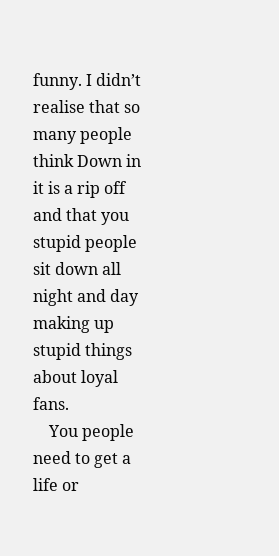funny. I didn’t realise that so many people think Down in it is a rip off and that you stupid people sit down all night and day making up stupid things about loyal fans.
    You people need to get a life or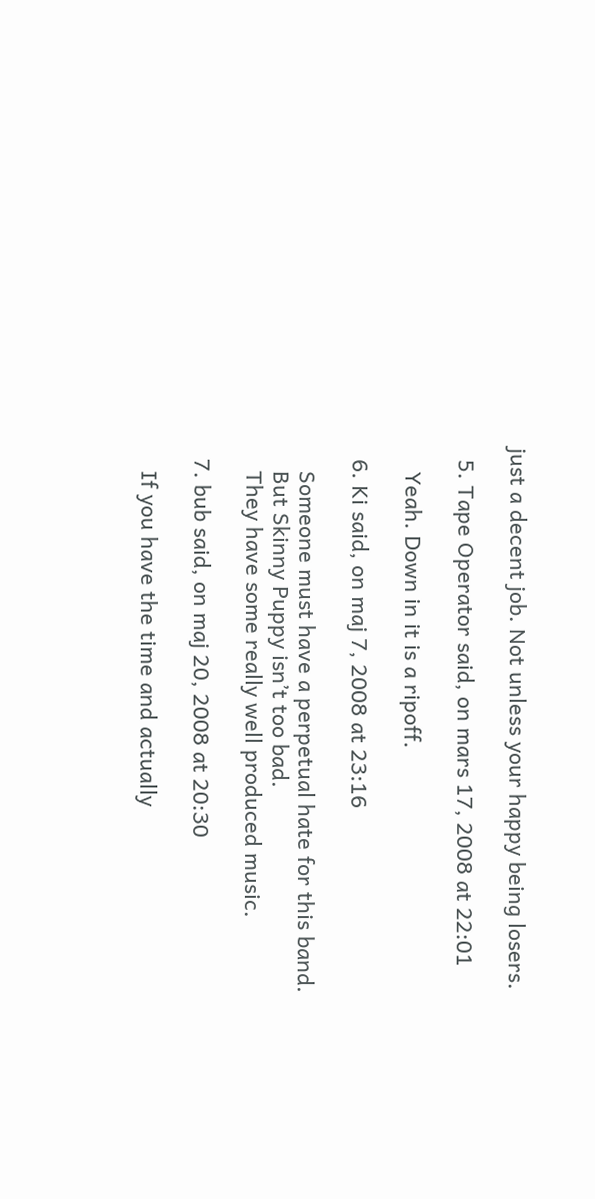just a decent job. Not unless your happy being losers.

  5. Tape Operator said, on mars 17, 2008 at 22:01

    Yeah. Down in it is a ripoff.

  6. Ki said, on maj 7, 2008 at 23:16

    Someone must have a perpetual hate for this band.
    But Skinny Puppy isn’t too bad.
    They have some really well produced music.

  7. bub said, on maj 20, 2008 at 20:30

    If you have the time and actually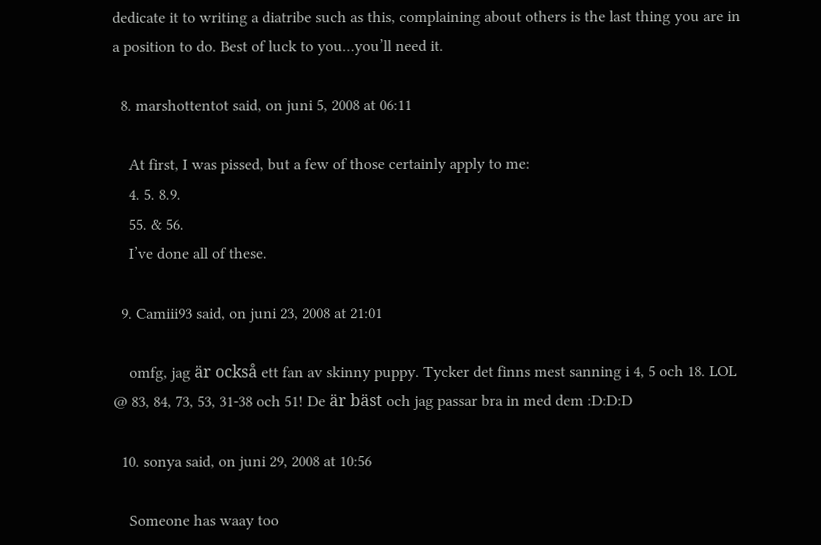dedicate it to writing a diatribe such as this, complaining about others is the last thing you are in a position to do. Best of luck to you…you’ll need it.

  8. marshottentot said, on juni 5, 2008 at 06:11

    At first, I was pissed, but a few of those certainly apply to me:
    4. 5. 8.9.
    55. & 56.
    I’ve done all of these.

  9. Camiii93 said, on juni 23, 2008 at 21:01

    omfg, jag är också ett fan av skinny puppy. Tycker det finns mest sanning i 4, 5 och 18. LOL @ 83, 84, 73, 53, 31-38 och 51! De är bäst och jag passar bra in med dem :D:D:D

  10. sonya said, on juni 29, 2008 at 10:56

    Someone has waay too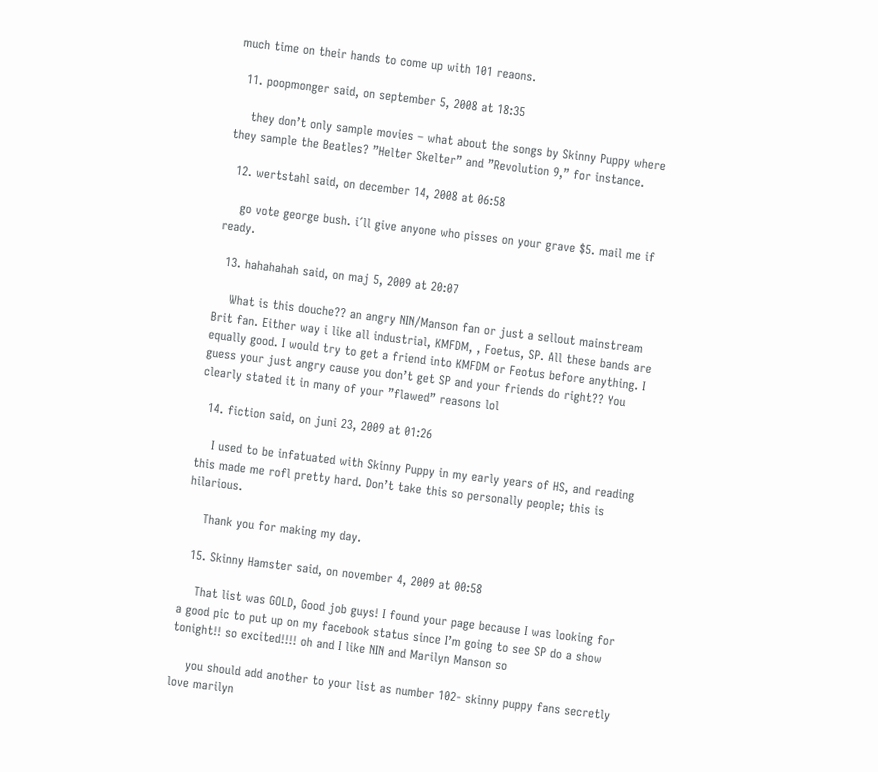much time on their hands to come up with 101 reaons.

  11. poopmonger said, on september 5, 2008 at 18:35

    they don’t only sample movies – what about the songs by Skinny Puppy where they sample the Beatles? ”Helter Skelter” and ”Revolution 9,” for instance.

  12. wertstahl said, on december 14, 2008 at 06:58

    go vote george bush. i´ll give anyone who pisses on your grave $5. mail me if ready.

  13. hahahahah said, on maj 5, 2009 at 20:07

    What is this douche?? an angry NIN/Manson fan or just a sellout mainstream Brit fan. Either way i like all industrial, KMFDM, , Foetus, SP. All these bands are equally good. I would try to get a friend into KMFDM or Feotus before anything. I guess your just angry cause you don’t get SP and your friends do right?? You clearly stated it in many of your ”flawed” reasons lol

  14. fiction said, on juni 23, 2009 at 01:26

    I used to be infatuated with Skinny Puppy in my early years of HS, and reading this made me rofl pretty hard. Don’t take this so personally people; this is hilarious.

    Thank you for making my day.

  15. Skinny Hamster said, on november 4, 2009 at 00:58

    That list was GOLD, Good job guys! I found your page because I was looking for a good pic to put up on my facebook status since I’m going to see SP do a show tonight!! so excited!!!! oh and I like NIN and Marilyn Manson so

    you should add another to your list as number 102- skinny puppy fans secretly love marilyn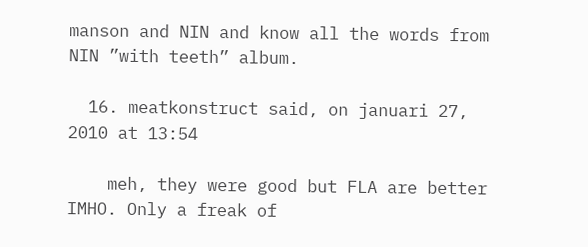manson and NIN and know all the words from NIN ”with teeth” album.

  16. meatkonstruct said, on januari 27, 2010 at 13:54

    meh, they were good but FLA are better IMHO. Only a freak of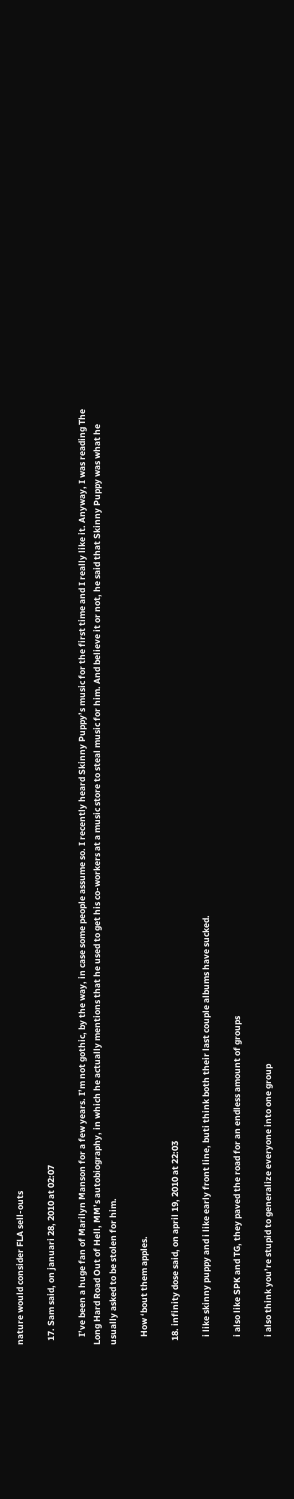nature would consider FLA sell-outs

  17. Sam said, on januari 28, 2010 at 02:07

    I’ve been a huge fan of Marilyn Manson for a few years. I’m not gothic, by the way, in case some people assume so. I recently heard Skinny Puppy’s music for the first time and I really like it. Anyway, I was reading The Long Hard Road Out of Hell, MM’s autobiography, in which he actually mentions that he used to get his co-workers at a music store to steal music for him. And believe it or not, he said that Skinny Puppy was what he usually asked to be stolen for him.

    How ‘bout them apples.

  18. infinity dose said, on april 19, 2010 at 22:03

    i like skinny puppy and i like early front line, buti think both their last couple albums have sucked.

    i also like SPK and TG, they paved the road for an endless amount of groups

    i also think you’re stupid to generalize everyone into one group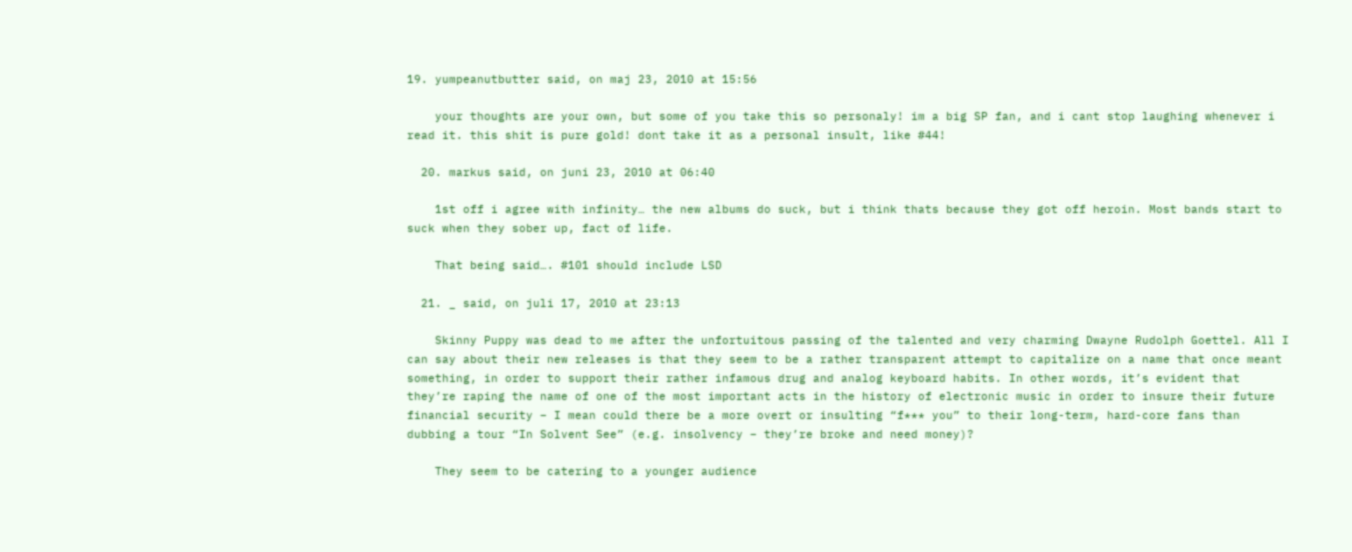19. yumpeanutbutter said, on maj 23, 2010 at 15:56

    your thoughts are your own, but some of you take this so personaly! im a big SP fan, and i cant stop laughing whenever i read it. this shit is pure gold! dont take it as a personal insult, like #44!

  20. markus said, on juni 23, 2010 at 06:40

    1st off i agree with infinity… the new albums do suck, but i think thats because they got off heroin. Most bands start to suck when they sober up, fact of life.

    That being said…. #101 should include LSD

  21. _ said, on juli 17, 2010 at 23:13

    Skinny Puppy was dead to me after the unfortuitous passing of the talented and very charming Dwayne Rudolph Goettel. All I can say about their new releases is that they seem to be a rather transparent attempt to capitalize on a name that once meant something, in order to support their rather infamous drug and analog keyboard habits. In other words, it’s evident that they’re raping the name of one of the most important acts in the history of electronic music in order to insure their future financial security – I mean could there be a more overt or insulting “f*** you” to their long-term, hard-core fans than dubbing a tour “In Solvent See” (e.g. insolvency – they’re broke and need money)?

    They seem to be catering to a younger audience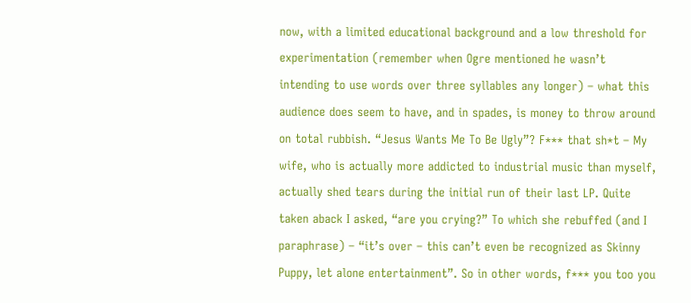now, with a limited educational background and a low threshold for experimentation (remember when Ogre mentioned he wasn’t intending to use words over three syllables any longer) – what this audience does seem to have, and in spades, is money to throw around on total rubbish. “Jesus Wants Me To Be Ugly”? F*** that sh*t – My wife, who is actually more addicted to industrial music than myself, actually shed tears during the initial run of their last LP. Quite taken aback I asked, “are you crying?” To which she rebuffed (and I paraphrase) – “it’s over – this can’t even be recognized as Skinny Puppy, let alone entertainment”. So in other words, f*** you too you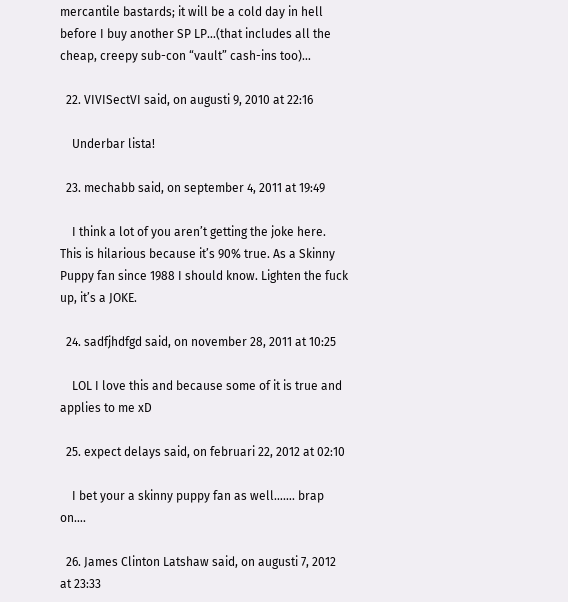mercantile bastards; it will be a cold day in hell before I buy another SP LP…(that includes all the cheap, creepy sub-con “vault” cash-ins too)…

  22. VIVISectVI said, on augusti 9, 2010 at 22:16

    Underbar lista!

  23. mechabb said, on september 4, 2011 at 19:49

    I think a lot of you aren’t getting the joke here. This is hilarious because it’s 90% true. As a Skinny Puppy fan since 1988 I should know. Lighten the fuck up, it’s a JOKE.

  24. sadfjhdfgd said, on november 28, 2011 at 10:25

    LOL I love this and because some of it is true and applies to me xD

  25. expect delays said, on februari 22, 2012 at 02:10

    I bet your a skinny puppy fan as well……. brap on….

  26. James Clinton Latshaw said, on augusti 7, 2012 at 23:33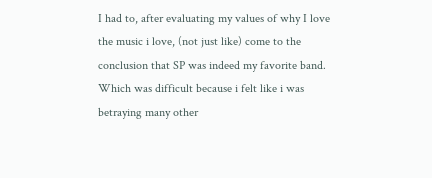I had to, after evaluating my values of why I love the music i love, (not just like) come to the conclusion that SP was indeed my favorite band. Which was difficult because i felt like i was betraying many other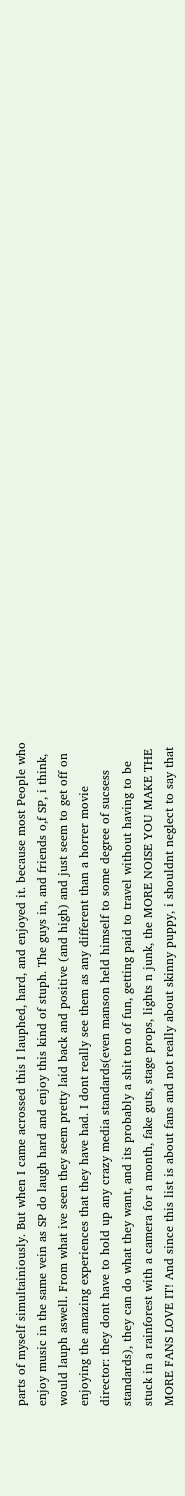parts of myself simultainiously. But when I came acrossed this I lauphed, hard, and enjoyed it. because most People who enjoy music in the same vein as SP do laugh hard and enjoy this kind of stuph. The guys in, and friends o,f SP, i think, would lauph aswell. From what ive seen they seem pretty laid back and positive (and high) and just seem to get off on enjoying the amazing experiences that they have had. I dont really see them as any different than a horrer movie director: they dont have to hold up any crazy media standards(even manson held himself to some degree of sucsess standards), they can do what they want, and its probably a shit ton of fun, getting paid to travel without having to be stuck in a rainforest with a camera for a month, fake guts, stage props, lights n junk, the MORE NOISE YOU MAKE THE MORE FANS LOVE IT! And since this list is about fans and not really about skinny puppy, i shouldnt neglect to say that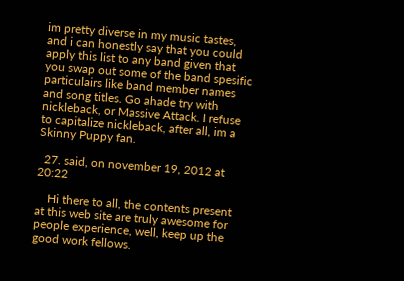im pretty diverse in my music tastes, and i can honestly say that you could apply this list to any band given that you swap out some of the band spesific particulairs like band member names and song titles. Go ahade try with nickleback, or Massive Attack. I refuse to capitalize nickleback, after all, im a Skinny Puppy fan.

  27. said, on november 19, 2012 at 20:22

    Hi there to all, the contents present at this web site are truly awesome for people experience, well, keep up the good work fellows.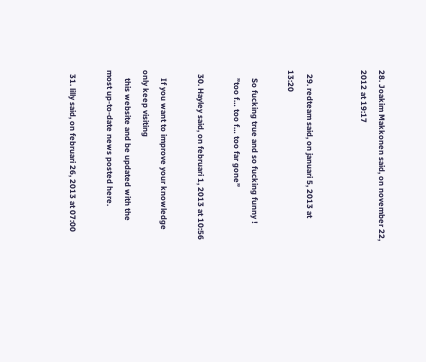28. Joakim Makkonen said, on november 22, 2012 at 19:17


  29. redteam said, on januari 5, 2013 at 13:20

    So fucking true and so fucking funny !
    ”too f… too f… too far gone”

  30. Hayley said, on februari 1, 2013 at 10:56

    If you want to improve your knowledge only keep visiting
    this website and be updated with the most up-to-date news posted here.

  31. lilly said, on februari 26, 2013 at 07:00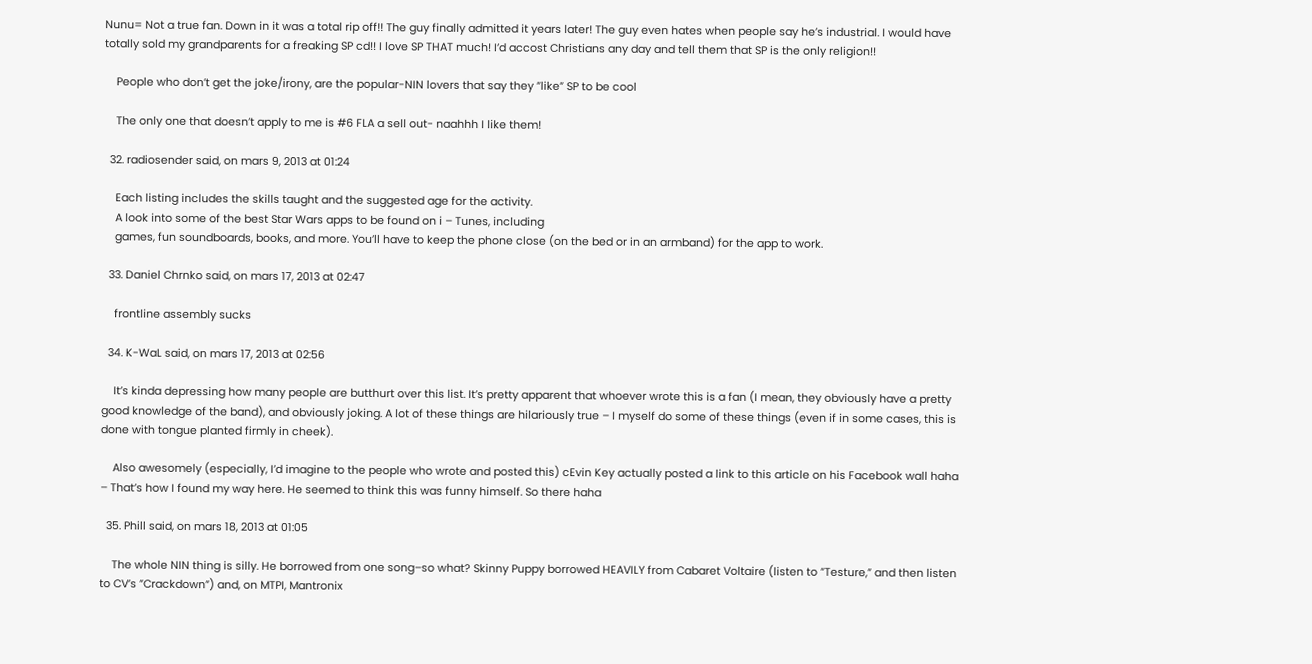Nunu= Not a true fan. Down in it was a total rip off!! The guy finally admitted it years later! The guy even hates when people say he’s industrial. I would have totally sold my grandparents for a freaking SP cd!! I love SP THAT much! I’d accost Christians any day and tell them that SP is the only religion!!

    People who don’t get the joke/irony, are the popular-NIN lovers that say they ”like” SP to be cool

    The only one that doesn’t apply to me is #6 FLA a sell out- naahhh I like them!

  32. radiosender said, on mars 9, 2013 at 01:24

    Each listing includes the skills taught and the suggested age for the activity.
    A look into some of the best Star Wars apps to be found on i – Tunes, including
    games, fun soundboards, books, and more. You’ll have to keep the phone close (on the bed or in an armband) for the app to work.

  33. Daniel Chrnko said, on mars 17, 2013 at 02:47

    frontline assembly sucks

  34. K-WaL said, on mars 17, 2013 at 02:56

    It’s kinda depressing how many people are butthurt over this list. It’s pretty apparent that whoever wrote this is a fan (I mean, they obviously have a pretty good knowledge of the band), and obviously joking. A lot of these things are hilariously true – I myself do some of these things (even if in some cases, this is done with tongue planted firmly in cheek).

    Also awesomely (especially, I’d imagine to the people who wrote and posted this) cEvin Key actually posted a link to this article on his Facebook wall haha – That’s how I found my way here. He seemed to think this was funny himself. So there haha

  35. Phill said, on mars 18, 2013 at 01:05

    The whole NIN thing is silly. He borrowed from one song–so what? Skinny Puppy borrowed HEAVILY from Cabaret Voltaire (listen to ”Testure,” and then listen to CV’s ”Crackdown”) and, on MTPI, Mantronix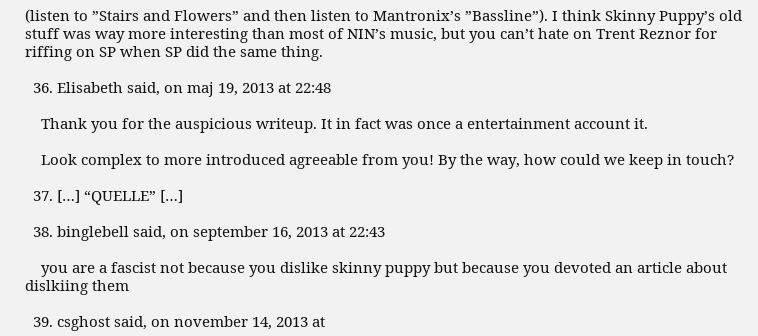(listen to ”Stairs and Flowers” and then listen to Mantronix’s ”Bassline”). I think Skinny Puppy’s old stuff was way more interesting than most of NIN’s music, but you can’t hate on Trent Reznor for riffing on SP when SP did the same thing.

  36. Elisabeth said, on maj 19, 2013 at 22:48

    Thank you for the auspicious writeup. It in fact was once a entertainment account it.

    Look complex to more introduced agreeable from you! By the way, how could we keep in touch?

  37. […] “QUELLE” […]

  38. binglebell said, on september 16, 2013 at 22:43

    you are a fascist not because you dislike skinny puppy but because you devoted an article about dislkiing them

  39. csghost said, on november 14, 2013 at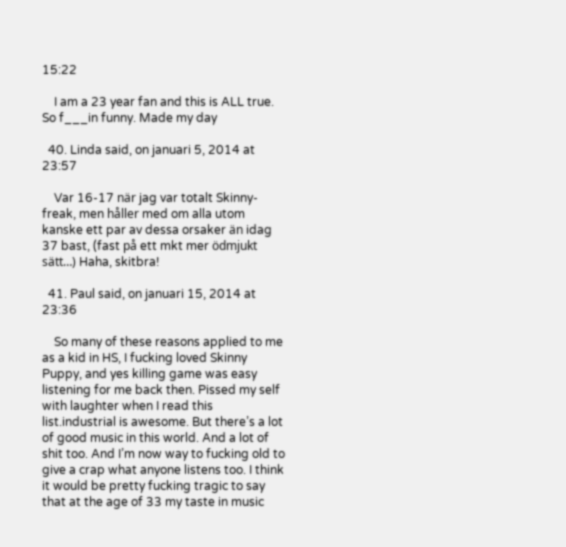15:22

    I am a 23 year fan and this is ALL true. So f___in funny. Made my day

  40. Linda said, on januari 5, 2014 at 23:57

    Var 16-17 när jag var totalt Skinny-freak, men håller med om alla utom kanske ett par av dessa orsaker än idag 37 bast, (fast på ett mkt mer ödmjukt sätt…) Haha, skitbra!

  41. Paul said, on januari 15, 2014 at 23:36

    So many of these reasons applied to me as a kid in HS, I fucking loved Skinny Puppy, and yes killing game was easy listening for me back then. Pissed my self with laughter when I read this list.industrial is awesome. But there’s a lot of good music in this world. And a lot of shit too. And I’m now way to fucking old to give a crap what anyone listens too. I think it would be pretty fucking tragic to say that at the age of 33 my taste in music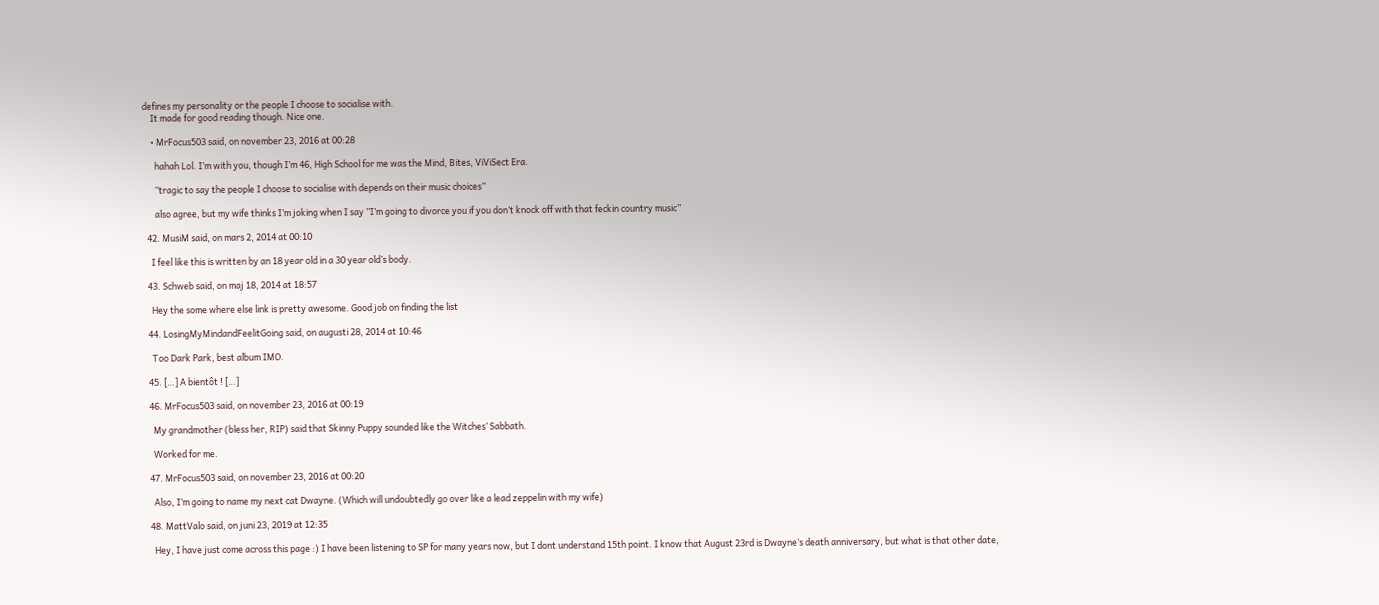defines my personality or the people I choose to socialise with.
    It made for good reading though. Nice one.

    • MrFocus503 said, on november 23, 2016 at 00:28

      hahah Lol. I’m with you, though I’m 46, High School for me was the Mind, Bites, ViViSect Era.

      ”tragic to say the people I choose to socialise with depends on their music choices”

      also agree, but my wife thinks I’m joking when I say ”I’m going to divorce you if you don’t knock off with that feckin country music”

  42. MusiM said, on mars 2, 2014 at 00:10

    I feel like this is written by an 18 year old in a 30 year old’s body.

  43. Schweb said, on maj 18, 2014 at 18:57

    Hey the some where else link is pretty awesome. Good job on finding the list

  44. LosingMyMindandFeelitGoing said, on augusti 28, 2014 at 10:46

    Too Dark Park, best album IMO.

  45. […] A bientôt ! […]

  46. MrFocus503 said, on november 23, 2016 at 00:19

    My grandmother (bless her, RIP) said that Skinny Puppy sounded like the Witches’ Sabbath.

    Worked for me.

  47. MrFocus503 said, on november 23, 2016 at 00:20

    Also, I’m going to name my next cat Dwayne. (Which will undoubtedly go over like a lead zeppelin with my wife)

  48. MattValo said, on juni 23, 2019 at 12:35

    Hey, I have just come across this page :) I have been listening to SP for many years now, but I dont understand 15th point. I know that August 23rd is Dwayne’s death anniversary, but what is that other date,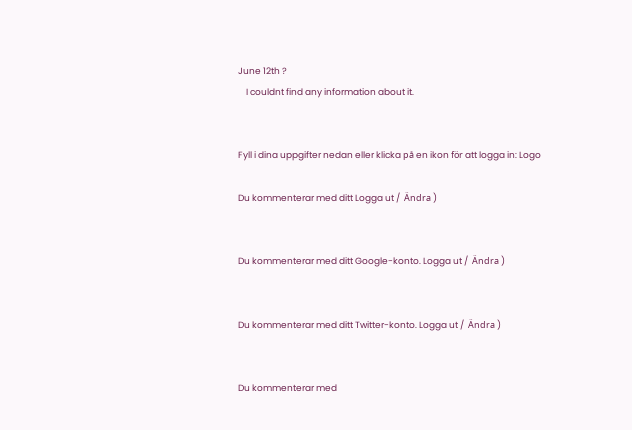June 12th ?
    I couldnt find any information about it.


Fyll i dina uppgifter nedan eller klicka på en ikon för att logga in: Logo

Du kommenterar med ditt Logga ut /  Ändra )


Du kommenterar med ditt Google-konto. Logga ut /  Ändra )


Du kommenterar med ditt Twitter-konto. Logga ut /  Ändra )


Du kommenterar med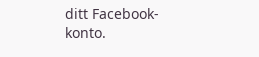ditt Facebook-konto.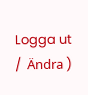Logga ut /  Ändra )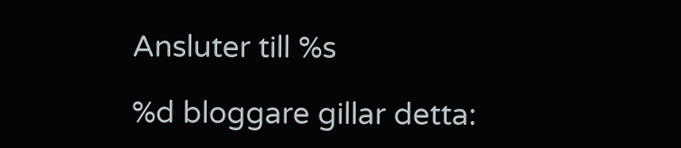Ansluter till %s

%d bloggare gillar detta: